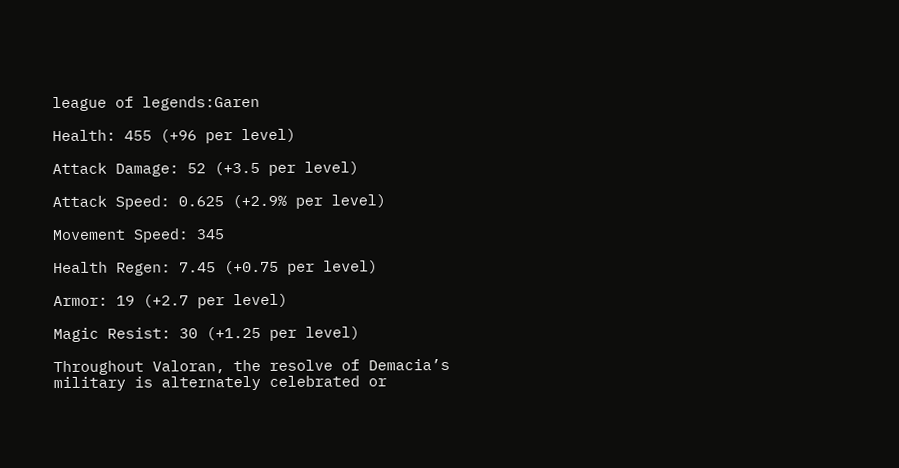league of legends:Garen

Health: 455 (+96 per level)

Attack Damage: 52 (+3.5 per level)

Attack Speed: 0.625 (+2.9% per level)

Movement Speed: 345

Health Regen: 7.45 (+0.75 per level)

Armor: 19 (+2.7 per level)

Magic Resist: 30 (+1.25 per level)

Throughout Valoran, the resolve of Demacia’s military is alternately celebrated or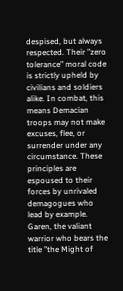despised, but always respected. Their ”zero tolerance” moral code is strictly upheld by civilians and soldiers alike. In combat, this means Demacian troops may not make excuses, flee, or surrender under any circumstance. These principles are espoused to their forces by unrivaled demagogues who lead by example. Garen, the valiant warrior who bears the title ”the Might of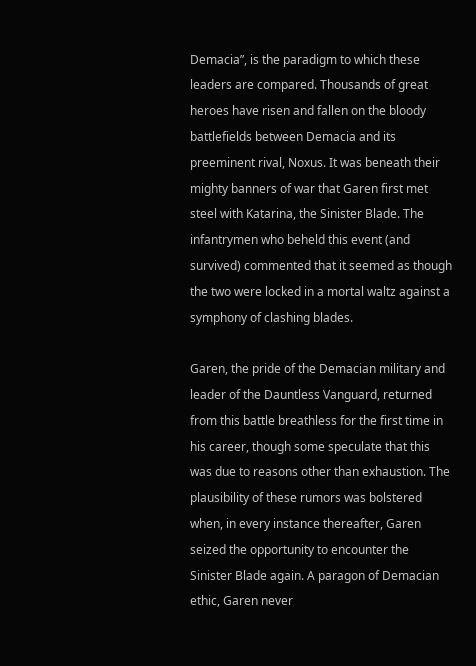Demacia”, is the paradigm to which these leaders are compared. Thousands of great heroes have risen and fallen on the bloody battlefields between Demacia and its preeminent rival, Noxus. It was beneath their mighty banners of war that Garen first met steel with Katarina, the Sinister Blade. The infantrymen who beheld this event (and survived) commented that it seemed as though the two were locked in a mortal waltz against a symphony of clashing blades.

Garen, the pride of the Demacian military and leader of the Dauntless Vanguard, returned from this battle breathless for the first time in his career, though some speculate that this was due to reasons other than exhaustion. The plausibility of these rumors was bolstered when, in every instance thereafter, Garen seized the opportunity to encounter the Sinister Blade again. A paragon of Demacian ethic, Garen never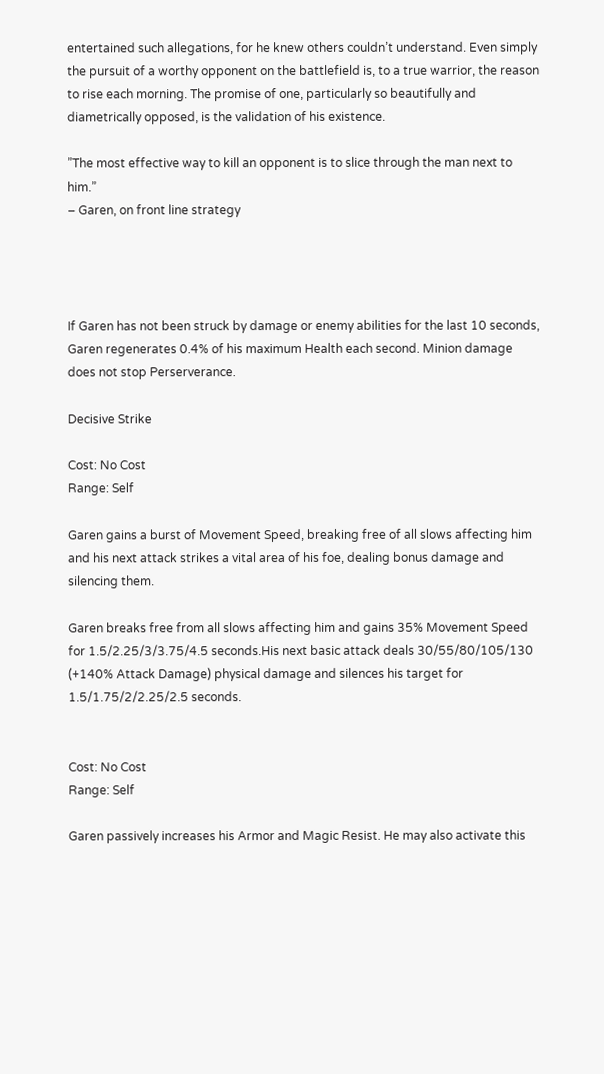entertained such allegations, for he knew others couldn’t understand. Even simply the pursuit of a worthy opponent on the battlefield is, to a true warrior, the reason to rise each morning. The promise of one, particularly so beautifully and diametrically opposed, is the validation of his existence.

”The most effective way to kill an opponent is to slice through the man next to him.”
– Garen, on front line strategy




If Garen has not been struck by damage or enemy abilities for the last 10 seconds, Garen regenerates 0.4% of his maximum Health each second. Minion damage does not stop Perserverance.

Decisive Strike

Cost: No Cost
Range: Self

Garen gains a burst of Movement Speed, breaking free of all slows affecting him and his next attack strikes a vital area of his foe, dealing bonus damage and silencing them.

Garen breaks free from all slows affecting him and gains 35% Movement Speed for 1.5/2.25/3/3.75/4.5 seconds.His next basic attack deals 30/55/80/105/130 (+140% Attack Damage) physical damage and silences his target for 1.5/1.75/2/2.25/2.5 seconds.


Cost: No Cost
Range: Self

Garen passively increases his Armor and Magic Resist. He may also activate this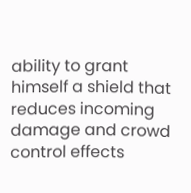ability to grant himself a shield that reduces incoming damage and crowd control effects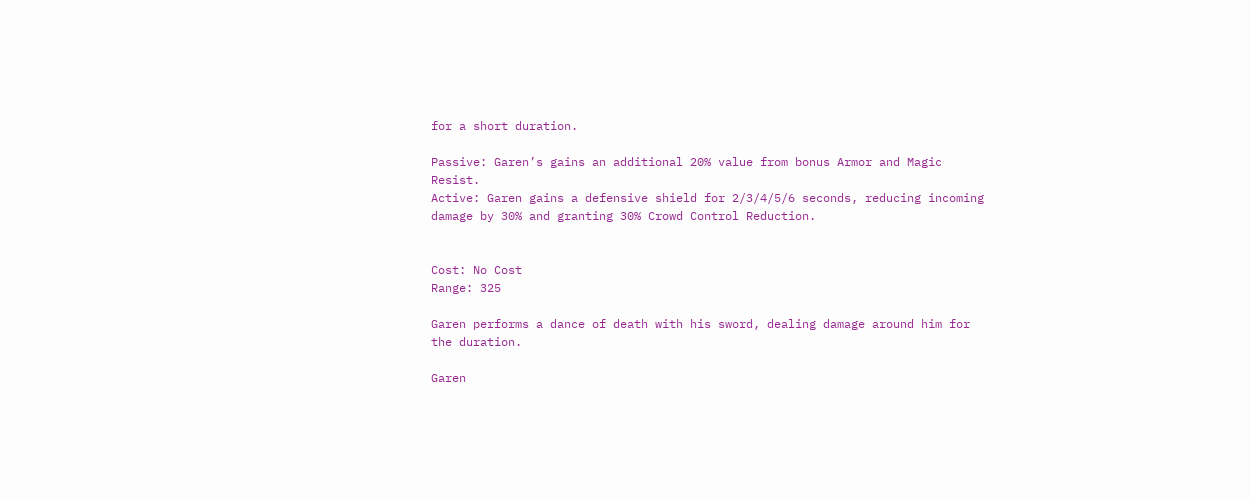for a short duration.

Passive: Garen’s gains an additional 20% value from bonus Armor and Magic Resist.
Active: Garen gains a defensive shield for 2/3/4/5/6 seconds, reducing incoming damage by 30% and granting 30% Crowd Control Reduction.


Cost: No Cost
Range: 325

Garen performs a dance of death with his sword, dealing damage around him for the duration.

Garen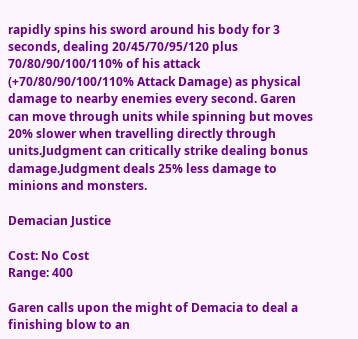rapidly spins his sword around his body for 3 seconds, dealing 20/45/70/95/120 plus 70/80/90/100/110% of his attack (+70/80/90/100/110% Attack Damage) as physical damage to nearby enemies every second. Garen can move through units while spinning but moves 20% slower when travelling directly through units.Judgment can critically strike dealing bonus damage.Judgment deals 25% less damage to minions and monsters.

Demacian Justice

Cost: No Cost
Range: 400

Garen calls upon the might of Demacia to deal a finishing blow to an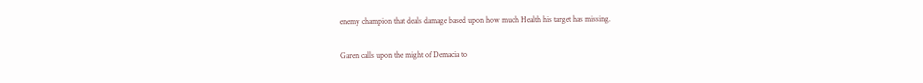enemy champion that deals damage based upon how much Health his target has missing.

Garen calls upon the might of Demacia to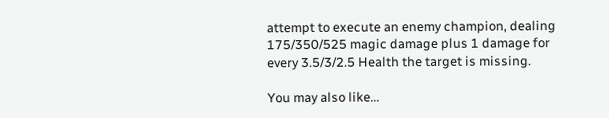attempt to execute an enemy champion, dealing 175/350/525 magic damage plus 1 damage for every 3.5/3/2.5 Health the target is missing.

You may also like...